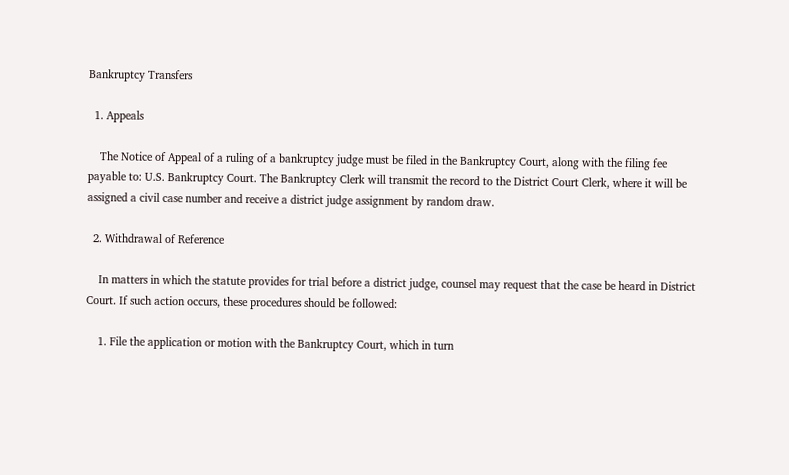Bankruptcy Transfers

  1. Appeals

    The Notice of Appeal of a ruling of a bankruptcy judge must be filed in the Bankruptcy Court, along with the filing fee payable to: U.S. Bankruptcy Court. The Bankruptcy Clerk will transmit the record to the District Court Clerk, where it will be assigned a civil case number and receive a district judge assignment by random draw.

  2. Withdrawal of Reference

    In matters in which the statute provides for trial before a district judge, counsel may request that the case be heard in District Court. If such action occurs, these procedures should be followed:

    1. File the application or motion with the Bankruptcy Court, which in turn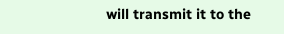will transmit it to the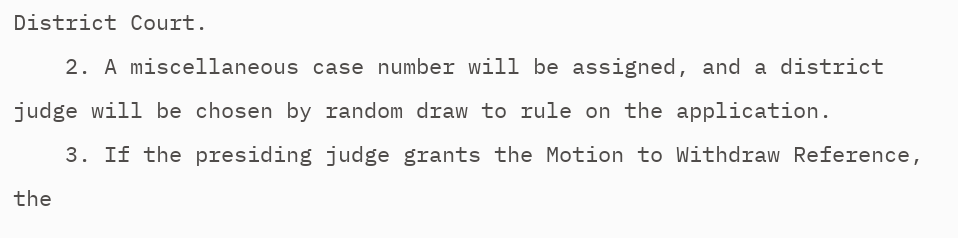District Court.
    2. A miscellaneous case number will be assigned, and a district judge will be chosen by random draw to rule on the application.
    3. If the presiding judge grants the Motion to Withdraw Reference, the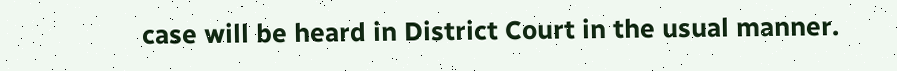case will be heard in District Court in the usual manner.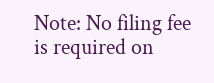Note: No filing fee is required on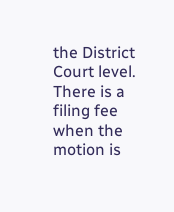the District Court level. There is a filing fee when the motion is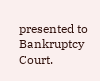presented to Bankruptcy Court.